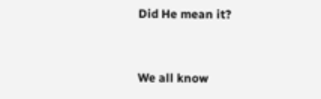Did He mean it?


We all know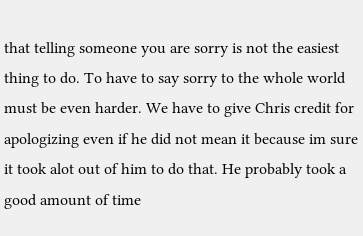that telling someone you are sorry is not the easiest thing to do. To have to say sorry to the whole world must be even harder. We have to give Chris credit for apologizing even if he did not mean it because im sure it took alot out of him to do that. He probably took a good amount of time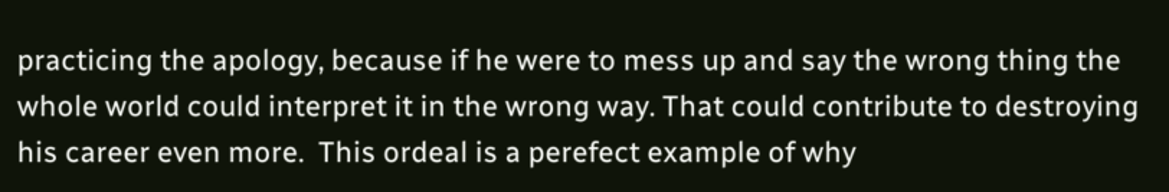practicing the apology, because if he were to mess up and say the wrong thing the whole world could interpret it in the wrong way. That could contribute to destroying his career even more.  This ordeal is a perefect example of why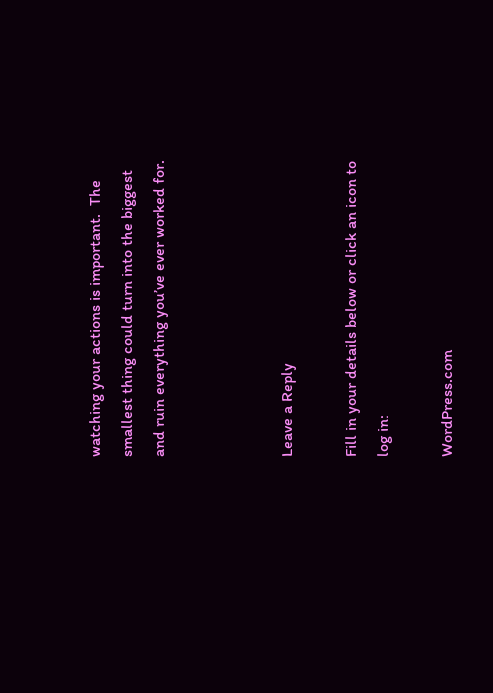watching your actions is important.  The smallest thing could turn into the biggest and ruin everything you’ve ever worked for.



Leave a Reply

Fill in your details below or click an icon to log in:

WordPress.com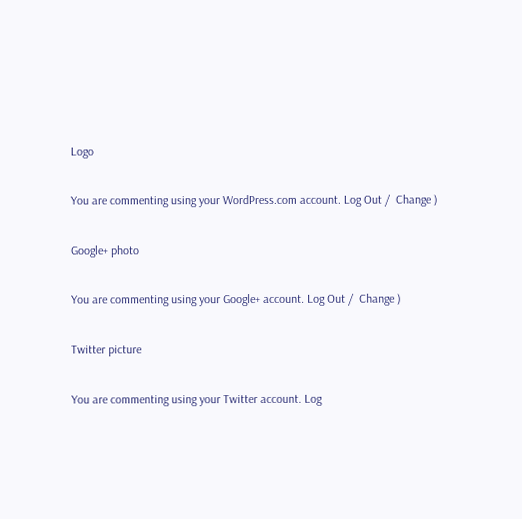Logo

You are commenting using your WordPress.com account. Log Out /  Change )

Google+ photo

You are commenting using your Google+ account. Log Out /  Change )

Twitter picture

You are commenting using your Twitter account. Log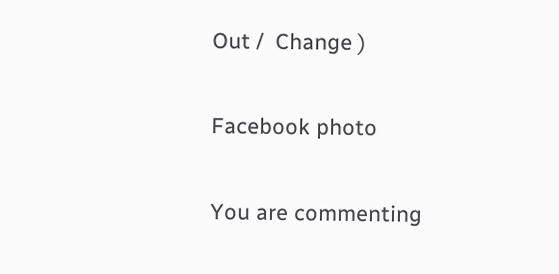Out /  Change )

Facebook photo

You are commenting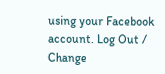using your Facebook account. Log Out /  Change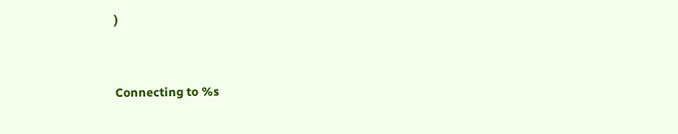)


Connecting to %s